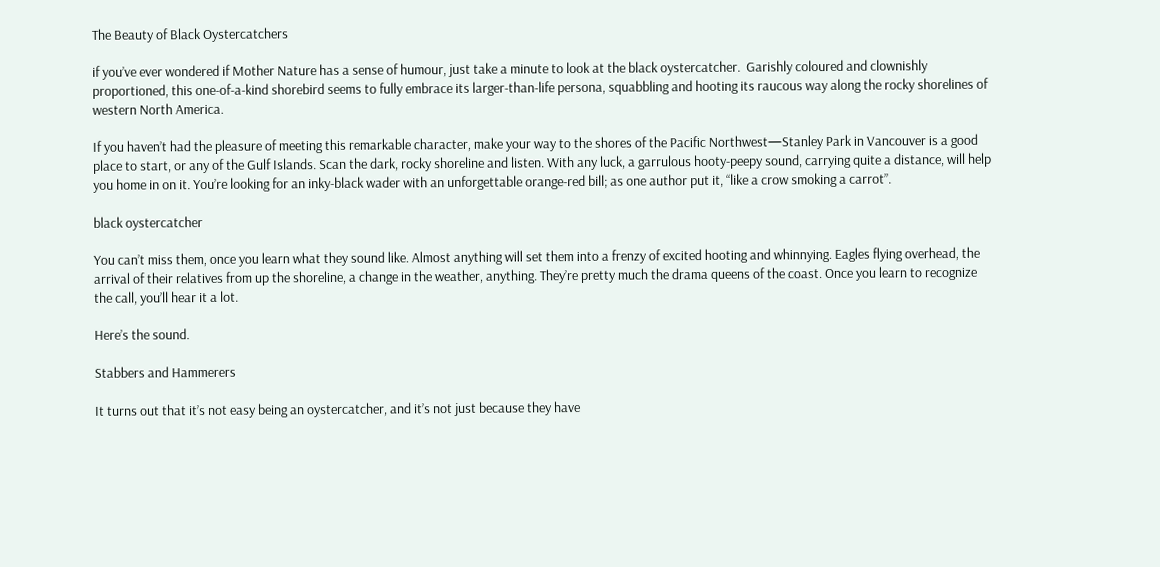The Beauty of Black Oystercatchers

if you’ve ever wondered if Mother Nature has a sense of humour, just take a minute to look at the black oystercatcher.  Garishly coloured and clownishly proportioned, this one-of-a-kind shorebird seems to fully embrace its larger-than-life persona, squabbling and hooting its raucous way along the rocky shorelines of western North America.

If you haven’t had the pleasure of meeting this remarkable character, make your way to the shores of the Pacific Northwest—Stanley Park in Vancouver is a good place to start, or any of the Gulf Islands. Scan the dark, rocky shoreline and listen. With any luck, a garrulous hooty-peepy sound, carrying quite a distance, will help you home in on it. You’re looking for an inky-black wader with an unforgettable orange-red bill; as one author put it, “like a crow smoking a carrot”.

black oystercatcher

You can’t miss them, once you learn what they sound like. Almost anything will set them into a frenzy of excited hooting and whinnying. Eagles flying overhead, the arrival of their relatives from up the shoreline, a change in the weather, anything. They’re pretty much the drama queens of the coast. Once you learn to recognize the call, you’ll hear it a lot.

Here’s the sound.

Stabbers and Hammerers

It turns out that it’s not easy being an oystercatcher, and it’s not just because they have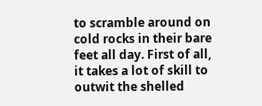to scramble around on cold rocks in their bare feet all day. First of all, it takes a lot of skill to outwit the shelled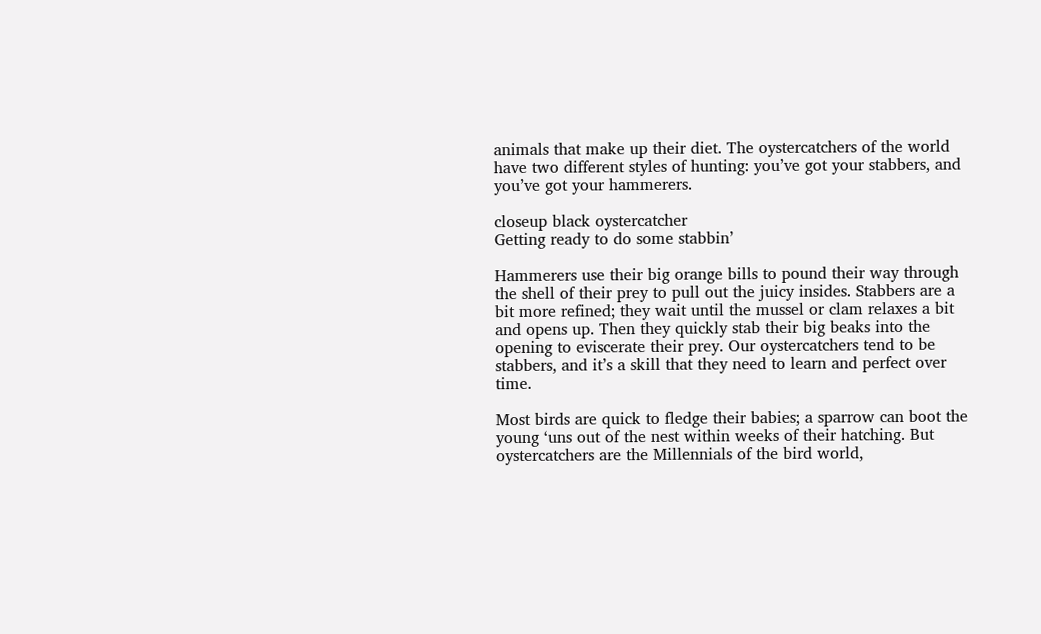animals that make up their diet. The oystercatchers of the world have two different styles of hunting: you’ve got your stabbers, and you’ve got your hammerers.

closeup black oystercatcher
Getting ready to do some stabbin’

Hammerers use their big orange bills to pound their way through the shell of their prey to pull out the juicy insides. Stabbers are a bit more refined; they wait until the mussel or clam relaxes a bit and opens up. Then they quickly stab their big beaks into the opening to eviscerate their prey. Our oystercatchers tend to be stabbers, and it’s a skill that they need to learn and perfect over time.

Most birds are quick to fledge their babies; a sparrow can boot the young ‘uns out of the nest within weeks of their hatching. But oystercatchers are the Millennials of the bird world,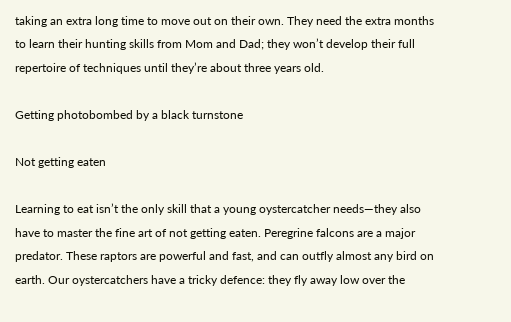taking an extra long time to move out on their own. They need the extra months to learn their hunting skills from Mom and Dad; they won’t develop their full repertoire of techniques until they’re about three years old.

Getting photobombed by a black turnstone

Not getting eaten

Learning to eat isn’t the only skill that a young oystercatcher needs—they also have to master the fine art of not getting eaten. Peregrine falcons are a major predator. These raptors are powerful and fast, and can outfly almost any bird on earth. Our oystercatchers have a tricky defence: they fly away low over the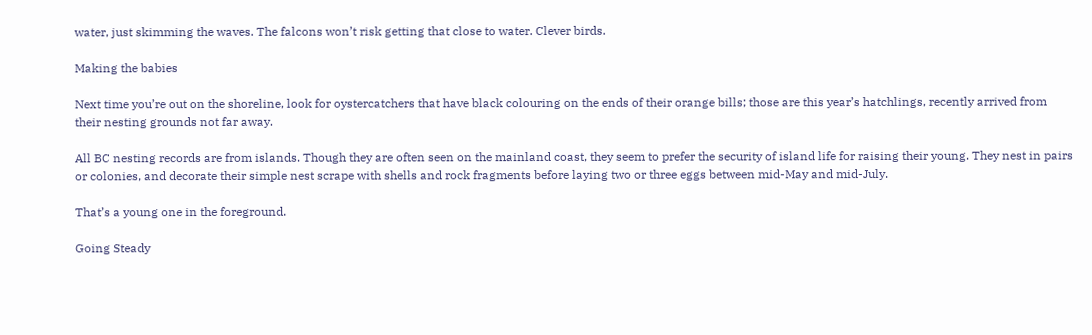water, just skimming the waves. The falcons won’t risk getting that close to water. Clever birds.

Making the babies

Next time you’re out on the shoreline, look for oystercatchers that have black colouring on the ends of their orange bills; those are this year’s hatchlings, recently arrived from their nesting grounds not far away.

All BC nesting records are from islands. Though they are often seen on the mainland coast, they seem to prefer the security of island life for raising their young. They nest in pairs or colonies, and decorate their simple nest scrape with shells and rock fragments before laying two or three eggs between mid-May and mid-July.

That’s a young one in the foreground.

Going Steady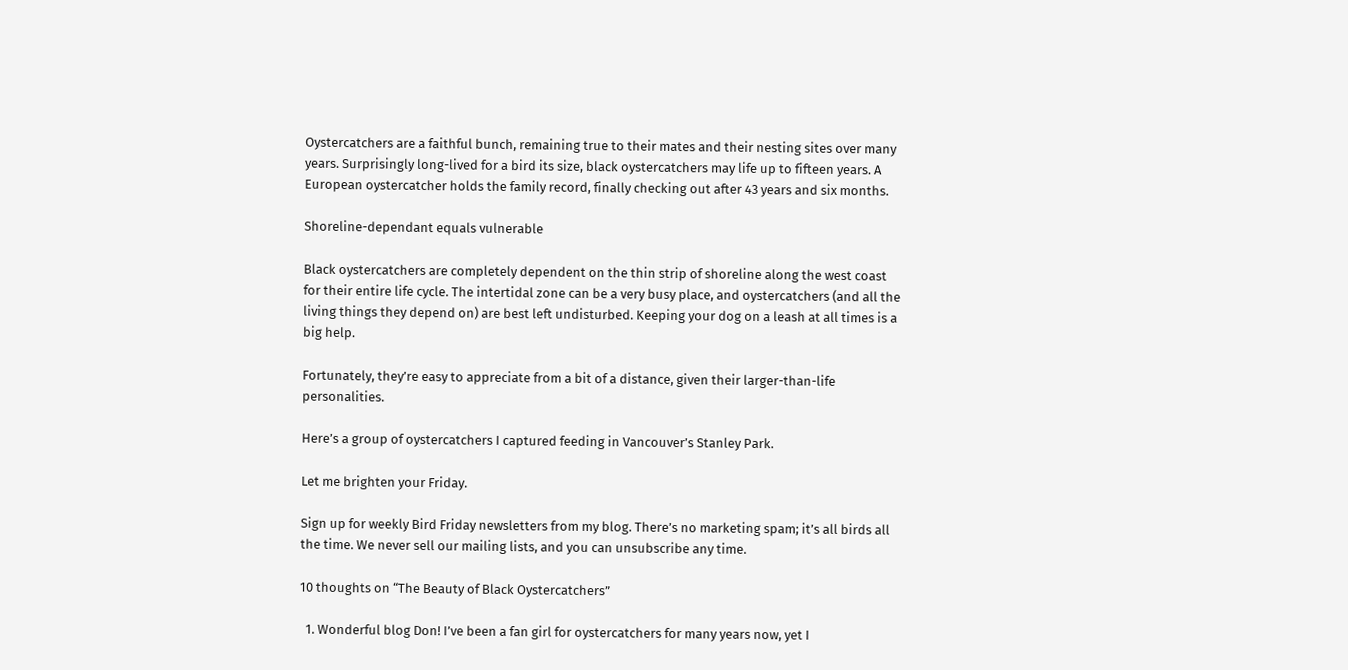Oystercatchers are a faithful bunch, remaining true to their mates and their nesting sites over many years. Surprisingly long-lived for a bird its size, black oystercatchers may life up to fifteen years. A European oystercatcher holds the family record, finally checking out after 43 years and six months.

Shoreline-dependant equals vulnerable

Black oystercatchers are completely dependent on the thin strip of shoreline along the west coast for their entire life cycle. The intertidal zone can be a very busy place, and oystercatchers (and all the living things they depend on) are best left undisturbed. Keeping your dog on a leash at all times is a big help.

Fortunately, they’re easy to appreciate from a bit of a distance, given their larger-than-life personalities.

Here’s a group of oystercatchers I captured feeding in Vancouver’s Stanley Park.

Let me brighten your Friday.

Sign up for weekly Bird Friday newsletters from my blog. There’s no marketing spam; it’s all birds all the time. We never sell our mailing lists, and you can unsubscribe any time.

10 thoughts on “The Beauty of Black Oystercatchers”

  1. Wonderful blog Don! I’ve been a fan girl for oystercatchers for many years now, yet I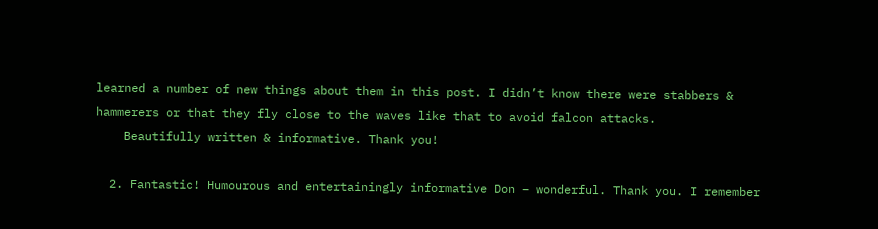learned a number of new things about them in this post. I didn’t know there were stabbers & hammerers or that they fly close to the waves like that to avoid falcon attacks.
    Beautifully written & informative. Thank you!

  2. Fantastic! Humourous and entertainingly informative Don – wonderful. Thank you. I remember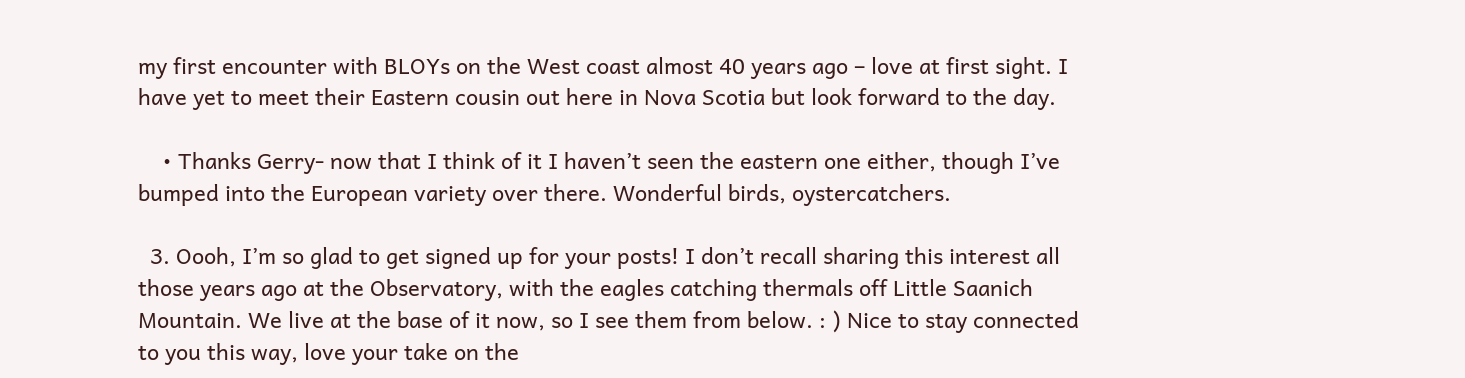my first encounter with BLOYs on the West coast almost 40 years ago – love at first sight. I have yet to meet their Eastern cousin out here in Nova Scotia but look forward to the day.

    • Thanks Gerry- now that I think of it I haven’t seen the eastern one either, though I’ve bumped into the European variety over there. Wonderful birds, oystercatchers.

  3. Oooh, I’m so glad to get signed up for your posts! I don’t recall sharing this interest all those years ago at the Observatory, with the eagles catching thermals off Little Saanich Mountain. We live at the base of it now, so I see them from below. : ) Nice to stay connected to you this way, love your take on the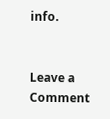info.


Leave a Comment